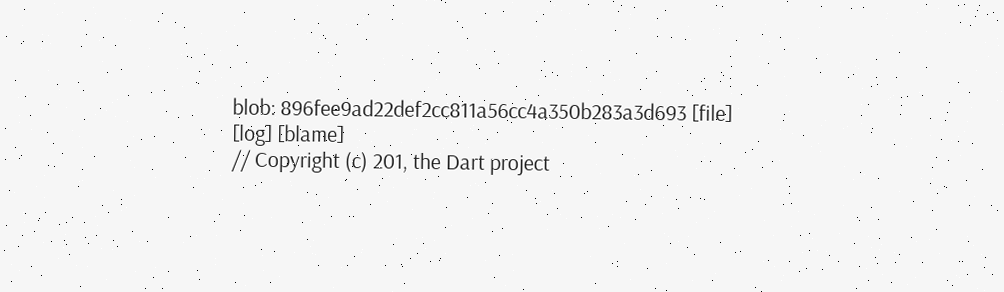blob: 896fee9ad22def2cc811a56cc4a350b283a3d693 [file] [log] [blame]
// Copyright (c) 201, the Dart project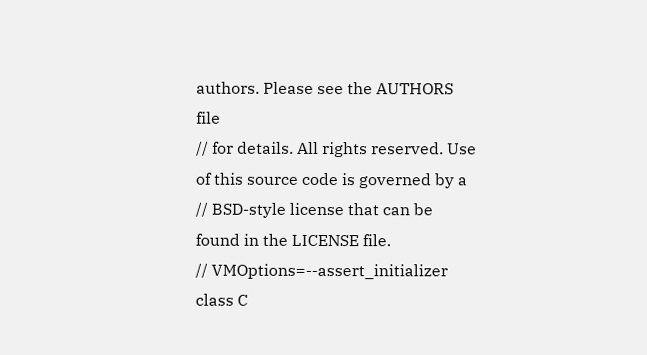authors. Please see the AUTHORS file
// for details. All rights reserved. Use of this source code is governed by a
// BSD-style license that can be found in the LICENSE file.
// VMOptions=--assert_initializer
class C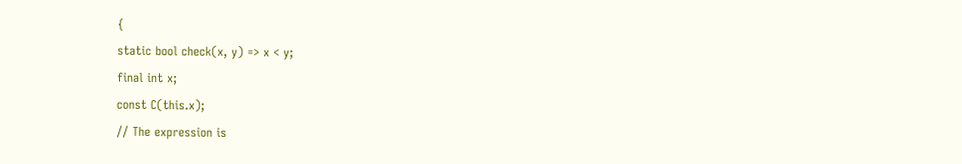{
static bool check(x, y) => x < y;
final int x;
const C(this.x);
// The expression is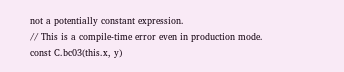not a potentially constant expression.
// This is a compile-time error even in production mode.
const C.bc03(this.x, y)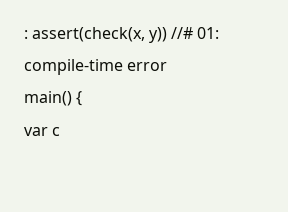: assert(check(x, y)) //# 01: compile-time error
main() {
var c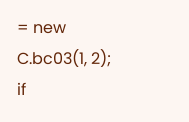= new C.bc03(1, 2);
if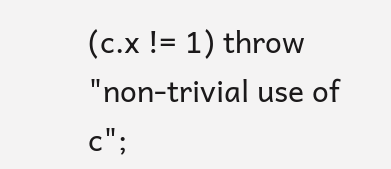(c.x != 1) throw "non-trivial use of c";